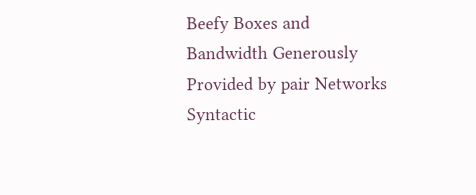Beefy Boxes and Bandwidth Generously Provided by pair Networks
Syntactic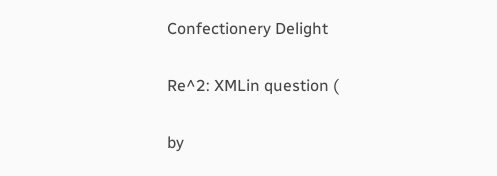Confectionery Delight

Re^2: XMLin question (

by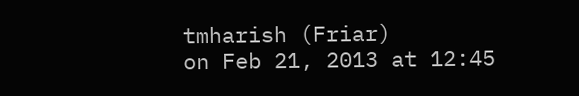tmharish (Friar)
on Feb 21, 2013 at 12:45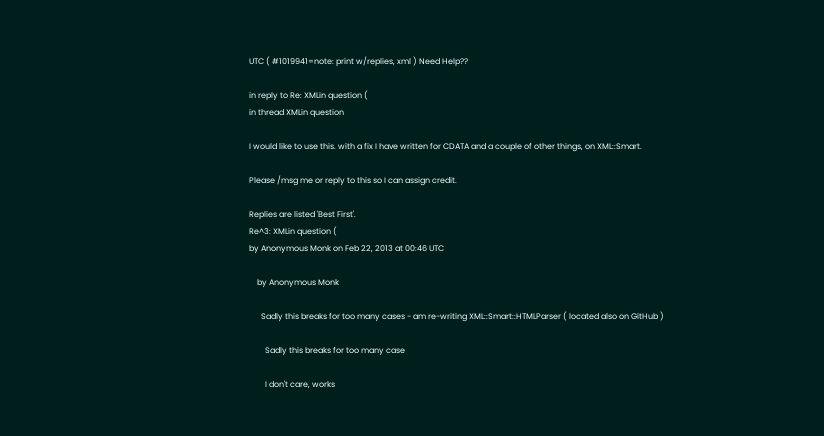UTC ( #1019941=note: print w/replies, xml ) Need Help??

in reply to Re: XMLin question (
in thread XMLin question

I would like to use this. with a fix I have written for CDATA and a couple of other things, on XML::Smart.

Please /msg me or reply to this so I can assign credit.

Replies are listed 'Best First'.
Re^3: XMLin question (
by Anonymous Monk on Feb 22, 2013 at 00:46 UTC

    by Anonymous Monk

      Sadly this breaks for too many cases - am re-writing XML::Smart::HTMLParser ( located also on GitHub )

        Sadly this breaks for too many case

        I don't care, works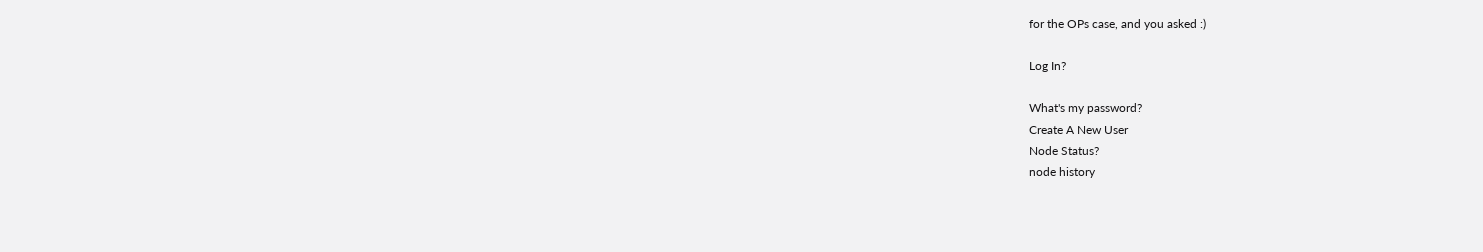for the OPs case, and you asked :)

Log In?

What's my password?
Create A New User
Node Status?
node history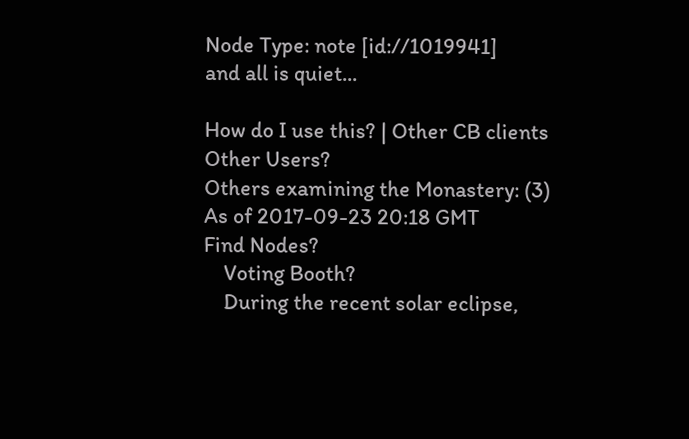Node Type: note [id://1019941]
and all is quiet...

How do I use this? | Other CB clients
Other Users?
Others examining the Monastery: (3)
As of 2017-09-23 20:18 GMT
Find Nodes?
    Voting Booth?
    During the recent solar eclipse,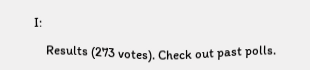I:

    Results (273 votes). Check out past polls.